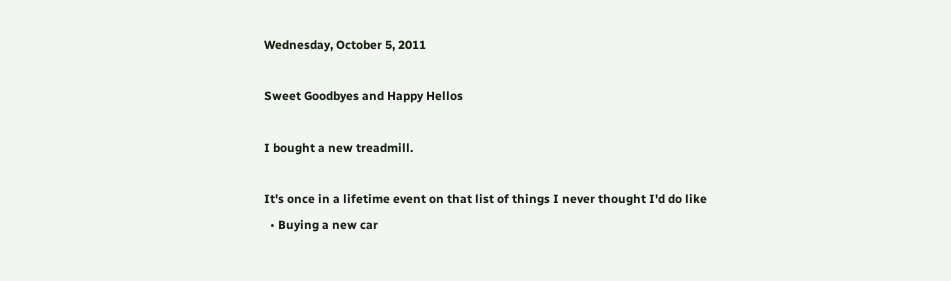Wednesday, October 5, 2011

Sweet Goodbyes and Happy Hellos

I bought a new treadmill.

It's once in a lifetime event on that list of things I never thought I'd do like
  • Buying a new car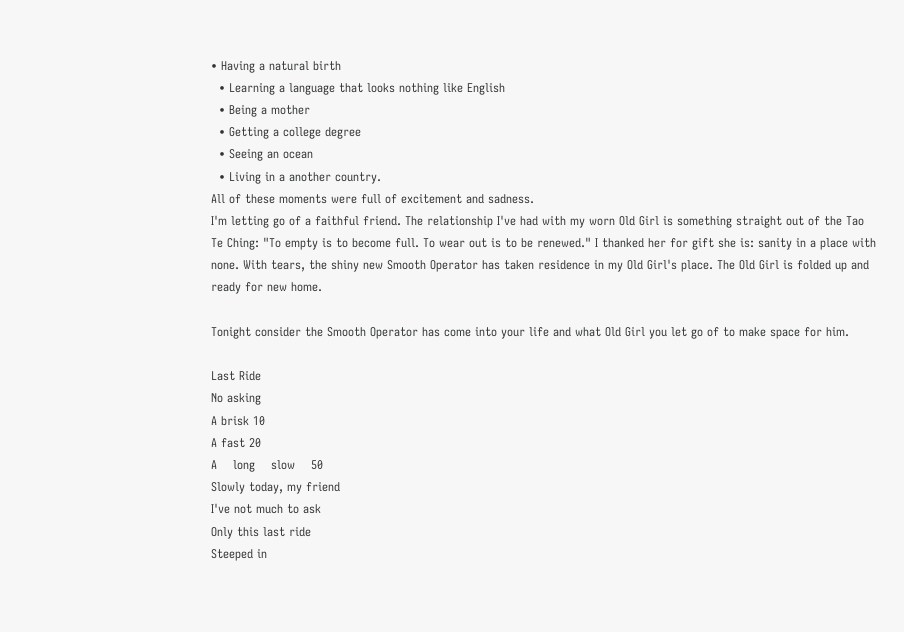• Having a natural birth
  • Learning a language that looks nothing like English
  • Being a mother
  • Getting a college degree
  • Seeing an ocean
  • Living in a another country.
All of these moments were full of excitement and sadness.
I'm letting go of a faithful friend. The relationship I've had with my worn Old Girl is something straight out of the Tao Te Ching: "To empty is to become full. To wear out is to be renewed." I thanked her for gift she is: sanity in a place with none. With tears, the shiny new Smooth Operator has taken residence in my Old Girl's place. The Old Girl is folded up and ready for new home.

Tonight consider the Smooth Operator has come into your life and what Old Girl you let go of to make space for him.

Last Ride
No asking
A brisk 10
A fast 20
A    long    slow    50
Slowly today, my friend
I've not much to ask
Only this last ride
Steeped in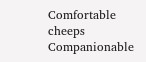Comfortable cheeps
Companionable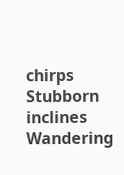chirps
Stubborn inclines
Wandering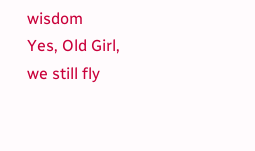wisdom
Yes, Old Girl, we still fly